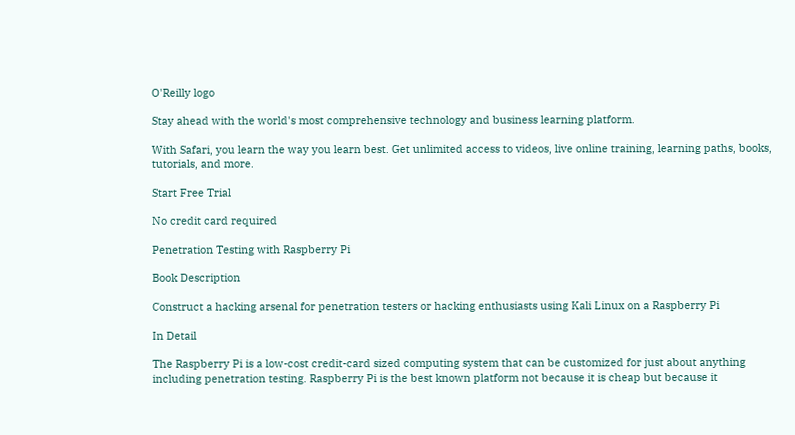O'Reilly logo

Stay ahead with the world's most comprehensive technology and business learning platform.

With Safari, you learn the way you learn best. Get unlimited access to videos, live online training, learning paths, books, tutorials, and more.

Start Free Trial

No credit card required

Penetration Testing with Raspberry Pi

Book Description

Construct a hacking arsenal for penetration testers or hacking enthusiasts using Kali Linux on a Raspberry Pi

In Detail

The Raspberry Pi is a low-cost credit-card sized computing system that can be customized for just about anything including penetration testing. Raspberry Pi is the best known platform not because it is cheap but because it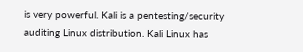is very powerful. Kali is a pentesting/security auditing Linux distribution. Kali Linux has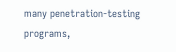many penetration-testing programs,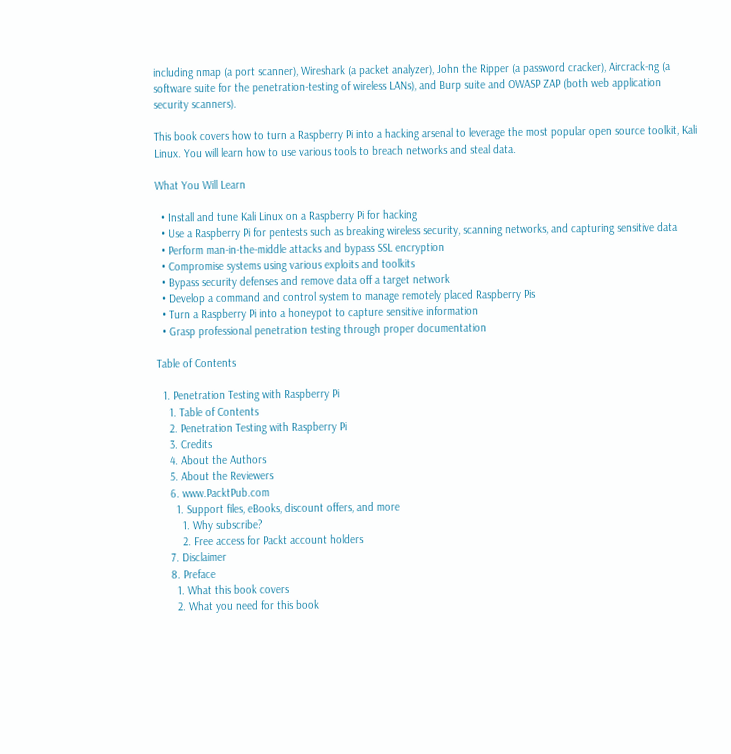including nmap (a port scanner), Wireshark (a packet analyzer), John the Ripper (a password cracker), Aircrack-ng (a software suite for the penetration-testing of wireless LANs), and Burp suite and OWASP ZAP (both web application security scanners).

This book covers how to turn a Raspberry Pi into a hacking arsenal to leverage the most popular open source toolkit, Kali Linux. You will learn how to use various tools to breach networks and steal data.

What You Will Learn

  • Install and tune Kali Linux on a Raspberry Pi for hacking
  • Use a Raspberry Pi for pentests such as breaking wireless security, scanning networks, and capturing sensitive data
  • Perform man-in-the-middle attacks and bypass SSL encryption
  • Compromise systems using various exploits and toolkits
  • Bypass security defenses and remove data off a target network
  • Develop a command and control system to manage remotely placed Raspberry Pis
  • Turn a Raspberry Pi into a honeypot to capture sensitive information
  • Grasp professional penetration testing through proper documentation

Table of Contents

  1. Penetration Testing with Raspberry Pi
    1. Table of Contents
    2. Penetration Testing with Raspberry Pi
    3. Credits
    4. About the Authors
    5. About the Reviewers
    6. www.PacktPub.com
      1. Support files, eBooks, discount offers, and more
        1. Why subscribe?
        2. Free access for Packt account holders
    7. Disclaimer
    8. Preface
      1. What this book covers
      2. What you need for this book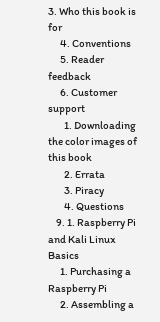3. Who this book is for
      4. Conventions
      5. Reader feedback
      6. Customer support
        1. Downloading the color images of this book
        2. Errata
        3. Piracy
        4. Questions
    9. 1. Raspberry Pi and Kali Linux Basics
      1. Purchasing a Raspberry Pi
      2. Assembling a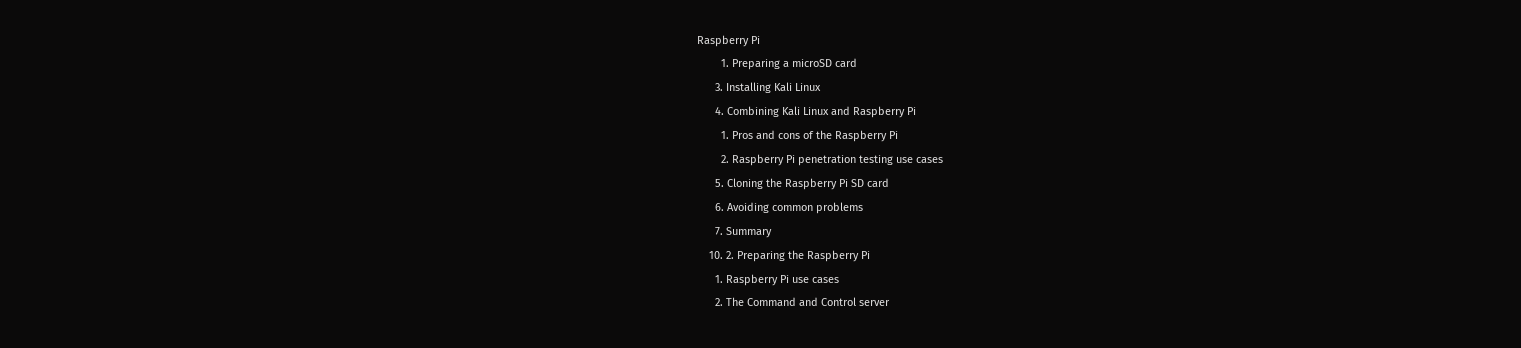Raspberry Pi
        1. Preparing a microSD card
      3. Installing Kali Linux
      4. Combining Kali Linux and Raspberry Pi
        1. Pros and cons of the Raspberry Pi
        2. Raspberry Pi penetration testing use cases
      5. Cloning the Raspberry Pi SD card
      6. Avoiding common problems
      7. Summary
    10. 2. Preparing the Raspberry Pi
      1. Raspberry Pi use cases
      2. The Command and Control server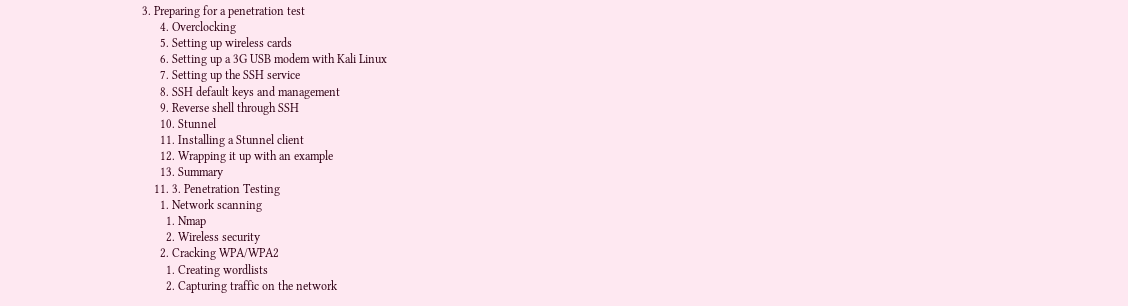3. Preparing for a penetration test
      4. Overclocking
      5. Setting up wireless cards
      6. Setting up a 3G USB modem with Kali Linux
      7. Setting up the SSH service
      8. SSH default keys and management
      9. Reverse shell through SSH
      10. Stunnel
      11. Installing a Stunnel client
      12. Wrapping it up with an example
      13. Summary
    11. 3. Penetration Testing
      1. Network scanning
        1. Nmap
        2. Wireless security
      2. Cracking WPA/WPA2
        1. Creating wordlists
        2. Capturing traffic on the network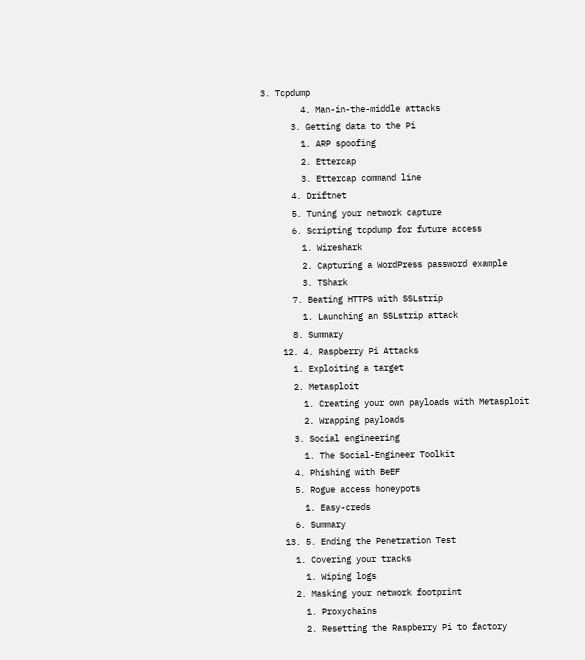3. Tcpdump
        4. Man-in-the-middle attacks
      3. Getting data to the Pi
        1. ARP spoofing
        2. Ettercap
        3. Ettercap command line
      4. Driftnet
      5. Tuning your network capture
      6. Scripting tcpdump for future access
        1. Wireshark
        2. Capturing a WordPress password example
        3. TShark
      7. Beating HTTPS with SSLstrip
        1. Launching an SSLstrip attack
      8. Summary
    12. 4. Raspberry Pi Attacks
      1. Exploiting a target
      2. Metasploit
        1. Creating your own payloads with Metasploit
        2. Wrapping payloads
      3. Social engineering
        1. The Social-Engineer Toolkit
      4. Phishing with BeEF
      5. Rogue access honeypots
        1. Easy-creds
      6. Summary
    13. 5. Ending the Penetration Test
      1. Covering your tracks
        1. Wiping logs
      2. Masking your network footprint
        1. Proxychains
        2. Resetting the Raspberry Pi to factory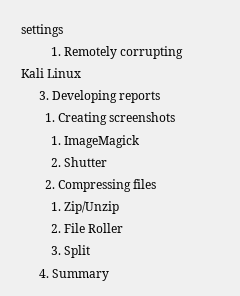settings
          1. Remotely corrupting Kali Linux
      3. Developing reports
        1. Creating screenshots
          1. ImageMagick
          2. Shutter
        2. Compressing files
          1. Zip/Unzip
          2. File Roller
          3. Split
      4. Summary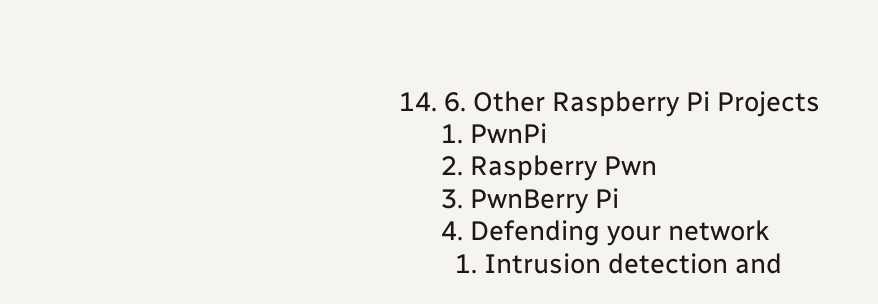14. 6. Other Raspberry Pi Projects
      1. PwnPi
      2. Raspberry Pwn
      3. PwnBerry Pi
      4. Defending your network
        1. Intrusion detection and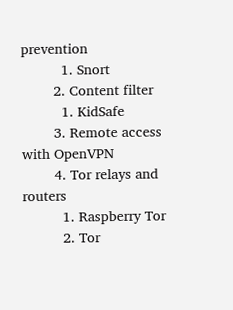prevention
          1. Snort
        2. Content filter
          1. KidSafe
        3. Remote access with OpenVPN
        4. Tor relays and routers
          1. Raspberry Tor
          2. Tor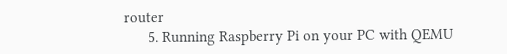router
      5. Running Raspberry Pi on your PC with QEMU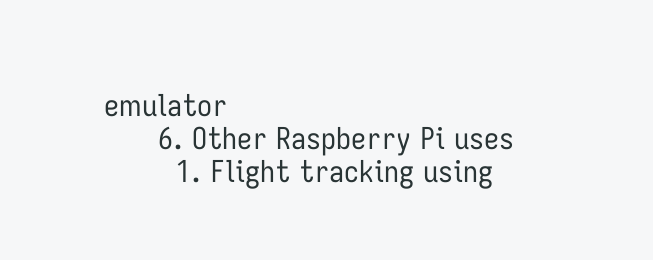emulator
      6. Other Raspberry Pi uses
        1. Flight tracking using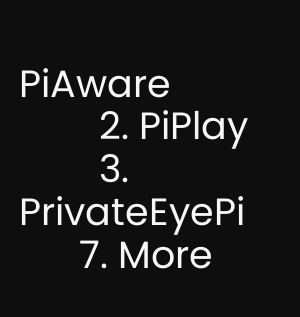PiAware
        2. PiPlay
        3. PrivateEyePi
      7. More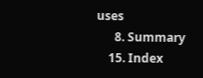uses
      8. Summary
    15. Index